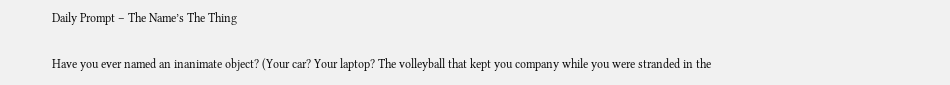Daily Prompt – The Name’s The Thing

Have you ever named an inanimate object? (Your car? Your laptop? The volleyball that kept you company while you were stranded in the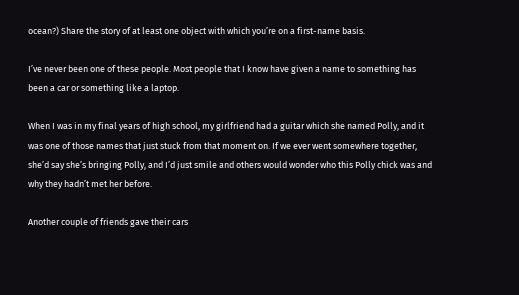ocean?) Share the story of at least one object with which you’re on a first-name basis.

I’ve never been one of these people. Most people that I know have given a name to something has been a car or something like a laptop.

When I was in my final years of high school, my girlfriend had a guitar which she named Polly, and it was one of those names that just stuck from that moment on. If we ever went somewhere together, she’d say she’s bringing Polly, and I’d just smile and others would wonder who this Polly chick was and why they hadn’t met her before.

Another couple of friends gave their cars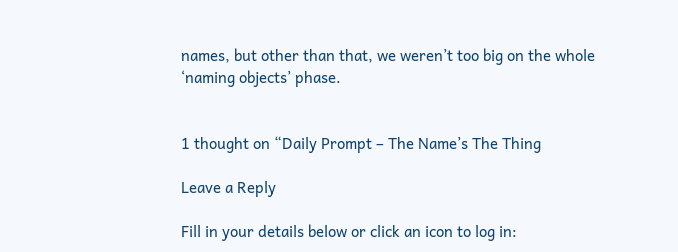names, but other than that, we weren’t too big on the whole ‘naming objects’ phase.


1 thought on “Daily Prompt – The Name’s The Thing

Leave a Reply

Fill in your details below or click an icon to log in: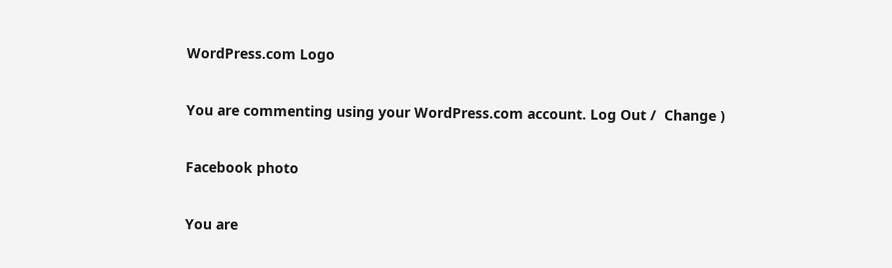WordPress.com Logo

You are commenting using your WordPress.com account. Log Out /  Change )

Facebook photo

You are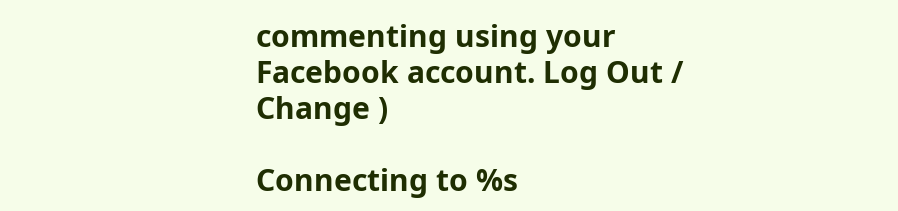commenting using your Facebook account. Log Out /  Change )

Connecting to %s